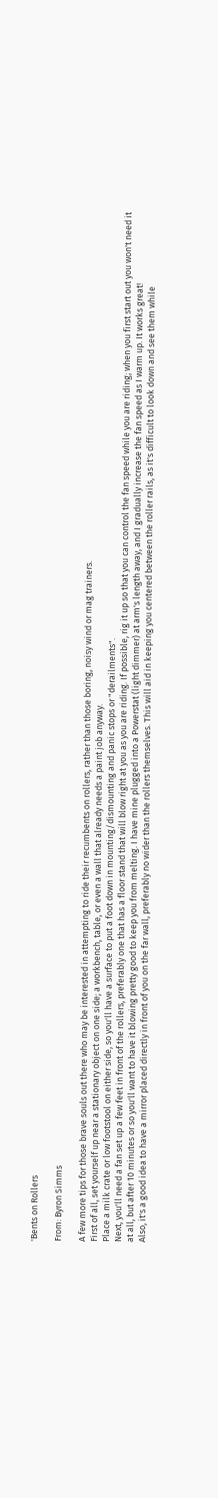'Bents on Rollers

From: Byron Simms

A few more tips for those brave souls out there who may be interested in attempting to ride their recumbents on rollers, rather than those boring, noisy wind or mag trainers.
First of all, set yourself up near a stationary object on one side; a workbench, table, or even a wall that already needs a paint job anyway.
Place a milk crate or low footstool on either side, so you'll have a surface to put a foot down in mounting/dismounting and panic stops or "derailments".
Next, you'll need a fan set up a few feet in front of the rollers, preferably one that has a floor stand that will blow right at you as you are riding. If possible, rig it up so that you can control the fan speed while you are riding; when you first start out you won't need it at all, but after 10 minutes or so you'll want to have it blowing pretty good to keep you from melting. I have mine plugged into a Powerstat (light dimmer) at arm's length away, and I gradually increase the fan speed as I warm up. It works great!
Also, it's a good idea to have a mirror placed directly in front of you on the far wall, preferably no wider than the rollers themselves. This will aid in keeping you centered between the roller rails, as it's difficult to look down and see them while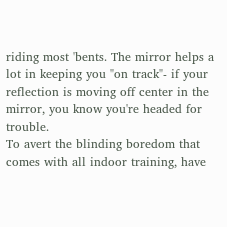riding most 'bents. The mirror helps a lot in keeping you "on track"- if your reflection is moving off center in the mirror, you know you're headed for trouble.
To avert the blinding boredom that comes with all indoor training, have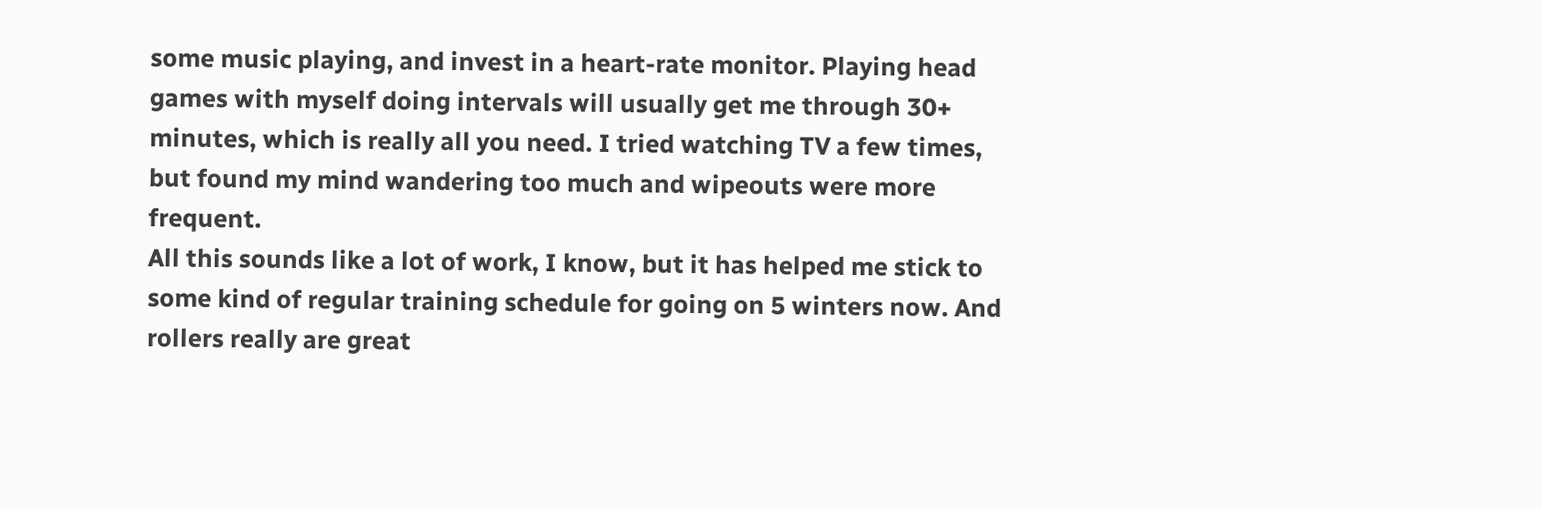some music playing, and invest in a heart-rate monitor. Playing head games with myself doing intervals will usually get me through 30+ minutes, which is really all you need. I tried watching TV a few times, but found my mind wandering too much and wipeouts were more frequent.
All this sounds like a lot of work, I know, but it has helped me stick to some kind of regular training schedule for going on 5 winters now. And rollers really are great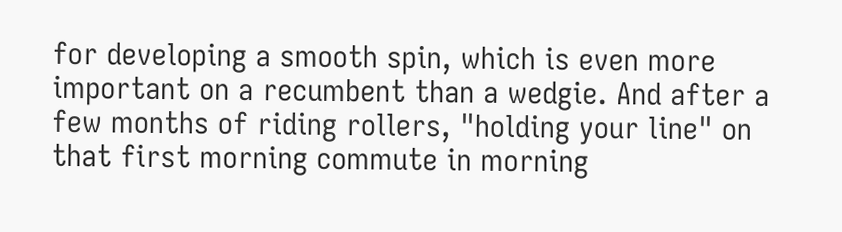for developing a smooth spin, which is even more important on a recumbent than a wedgie. And after a few months of riding rollers, "holding your line" on that first morning commute in morning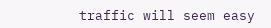traffic will seem easy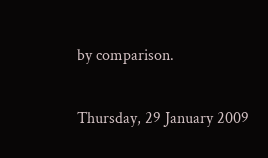by comparison.


Thursday, 29 January 2009